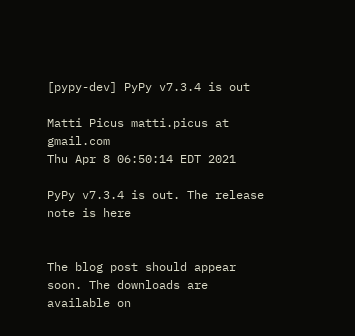[pypy-dev] PyPy v7.3.4 is out

Matti Picus matti.picus at gmail.com
Thu Apr 8 06:50:14 EDT 2021

PyPy v7.3.4 is out. The release note is here


The blog post should appear soon. The downloads are available on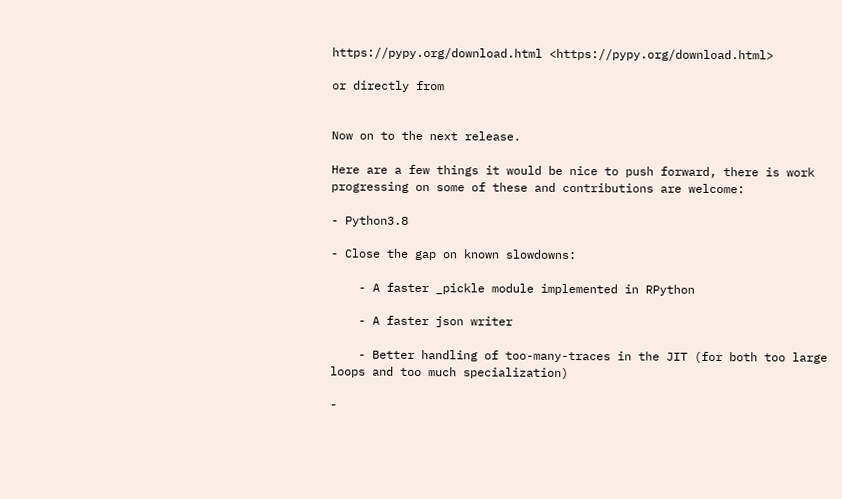https://pypy.org/download.html <https://pypy.org/download.html>

or directly from


Now on to the next release.

Here are a few things it would be nice to push forward, there is work
progressing on some of these and contributions are welcome:

- Python3.8

- Close the gap on known slowdowns:

    - A faster _pickle module implemented in RPython

    - A faster json writer

    - Better handling of too-many-traces in the JIT (for both too large
loops and too much specialization)

-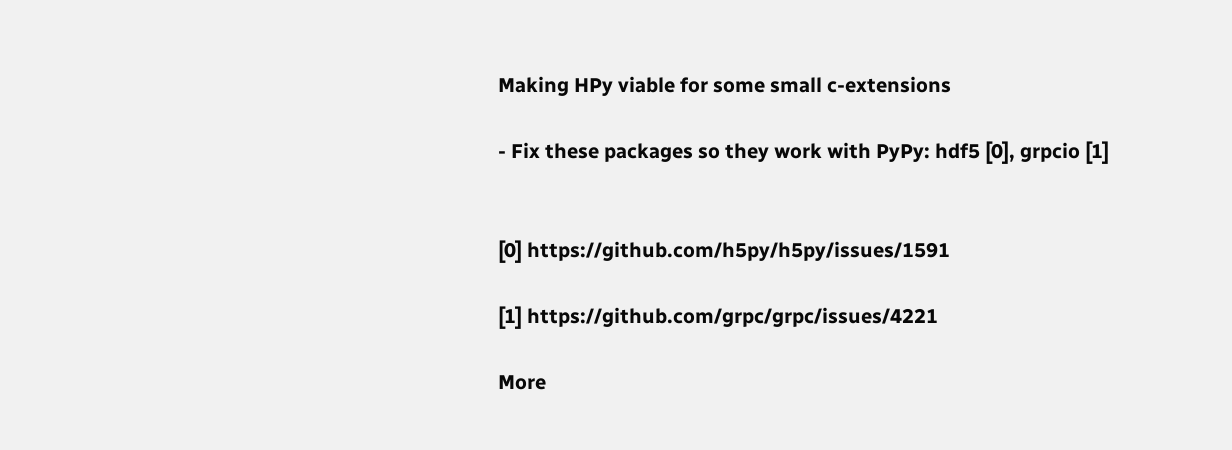Making HPy viable for some small c-extensions

- Fix these packages so they work with PyPy: hdf5 [0], grpcio [1]


[0] https://github.com/h5py/h5py/issues/1591

[1] https://github.com/grpc/grpc/issues/4221

More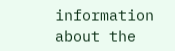information about the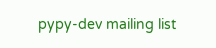pypy-dev mailing list